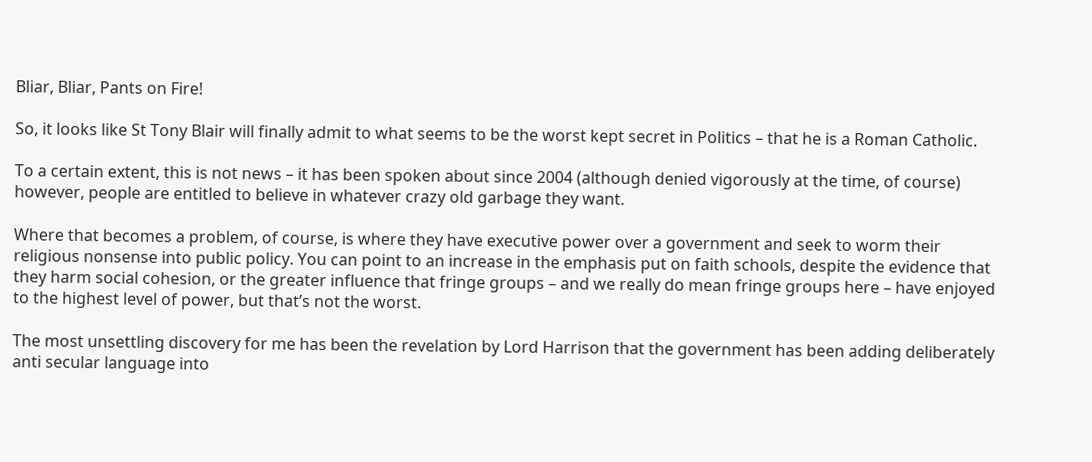Bliar, Bliar, Pants on Fire!

So, it looks like St Tony Blair will finally admit to what seems to be the worst kept secret in Politics – that he is a Roman Catholic.

To a certain extent, this is not news – it has been spoken about since 2004 (although denied vigorously at the time, of course) however, people are entitled to believe in whatever crazy old garbage they want.

Where that becomes a problem, of course, is where they have executive power over a government and seek to worm their religious nonsense into public policy. You can point to an increase in the emphasis put on faith schools, despite the evidence that they harm social cohesion, or the greater influence that fringe groups – and we really do mean fringe groups here – have enjoyed to the highest level of power, but that’s not the worst.

The most unsettling discovery for me has been the revelation by Lord Harrison that the government has been adding deliberately anti secular language into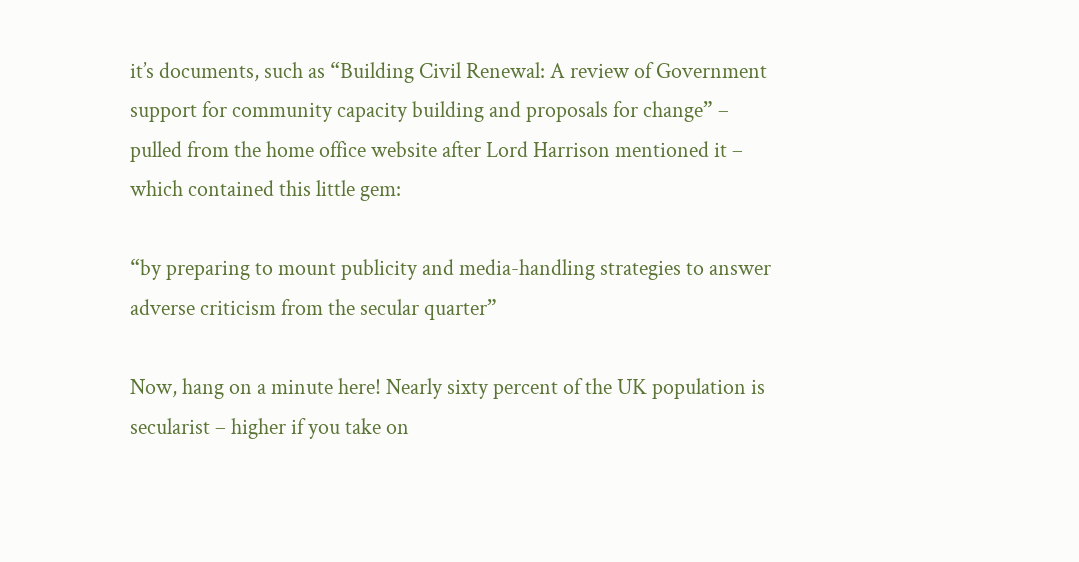it’s documents, such as “Building Civil Renewal: A review of Government support for community capacity building and proposals for change” – pulled from the home office website after Lord Harrison mentioned it – which contained this little gem:

“by preparing to mount publicity and media-handling strategies to answer adverse criticism from the secular quarter”

Now, hang on a minute here! Nearly sixty percent of the UK population is secularist – higher if you take on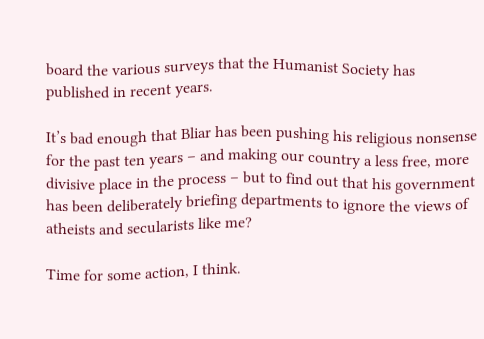board the various surveys that the Humanist Society has published in recent years.

It’s bad enough that Bliar has been pushing his religious nonsense for the past ten years – and making our country a less free, more divisive place in the process – but to find out that his government has been deliberately briefing departments to ignore the views of atheists and secularists like me?

Time for some action, I think.